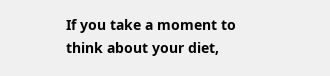If you take a moment to think about your diet,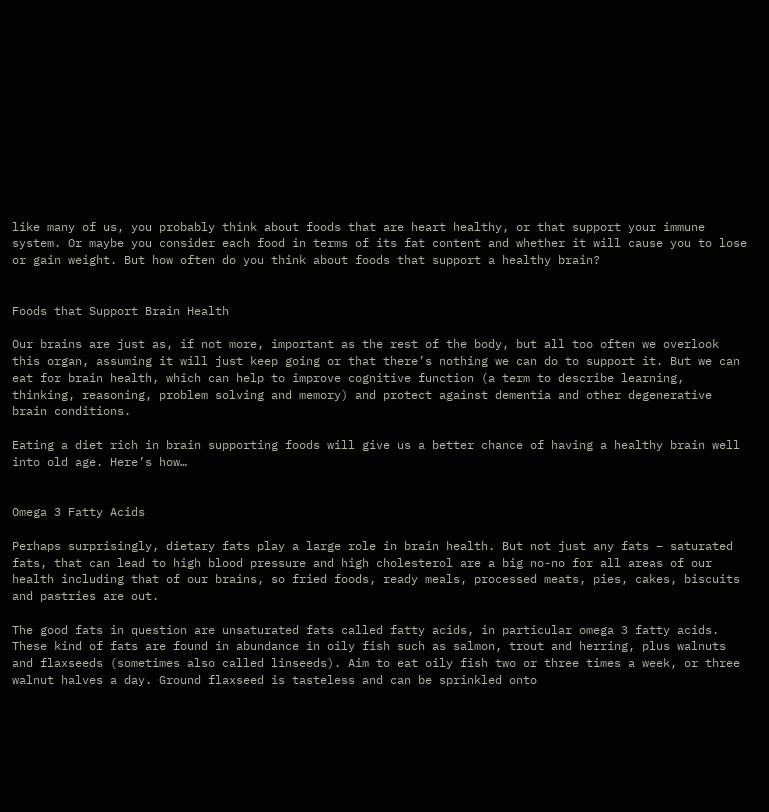like many of us, you probably think about foods that are heart healthy, or that support your immune system. Or maybe you consider each food in terms of its fat content and whether it will cause you to lose or gain weight. But how often do you think about foods that support a healthy brain?


Foods that Support Brain Health

Our brains are just as, if not more, important as the rest of the body, but all too often we overlook this organ, assuming it will just keep going or that there’s nothing we can do to support it. But we can eat for brain health, which can help to improve cognitive function (a term to describe learning, thinking, reasoning, problem solving and memory) and protect against dementia and other degenerative brain conditions.

Eating a diet rich in brain supporting foods will give us a better chance of having a healthy brain well into old age. Here’s how…


Omega 3 Fatty Acids

Perhaps surprisingly, dietary fats play a large role in brain health. But not just any fats – saturated fats, that can lead to high blood pressure and high cholesterol are a big no-no for all areas of our health including that of our brains, so fried foods, ready meals, processed meats, pies, cakes, biscuits and pastries are out.

The good fats in question are unsaturated fats called fatty acids, in particular omega 3 fatty acids. These kind of fats are found in abundance in oily fish such as salmon, trout and herring, plus walnuts and flaxseeds (sometimes also called linseeds). Aim to eat oily fish two or three times a week, or three walnut halves a day. Ground flaxseed is tasteless and can be sprinkled onto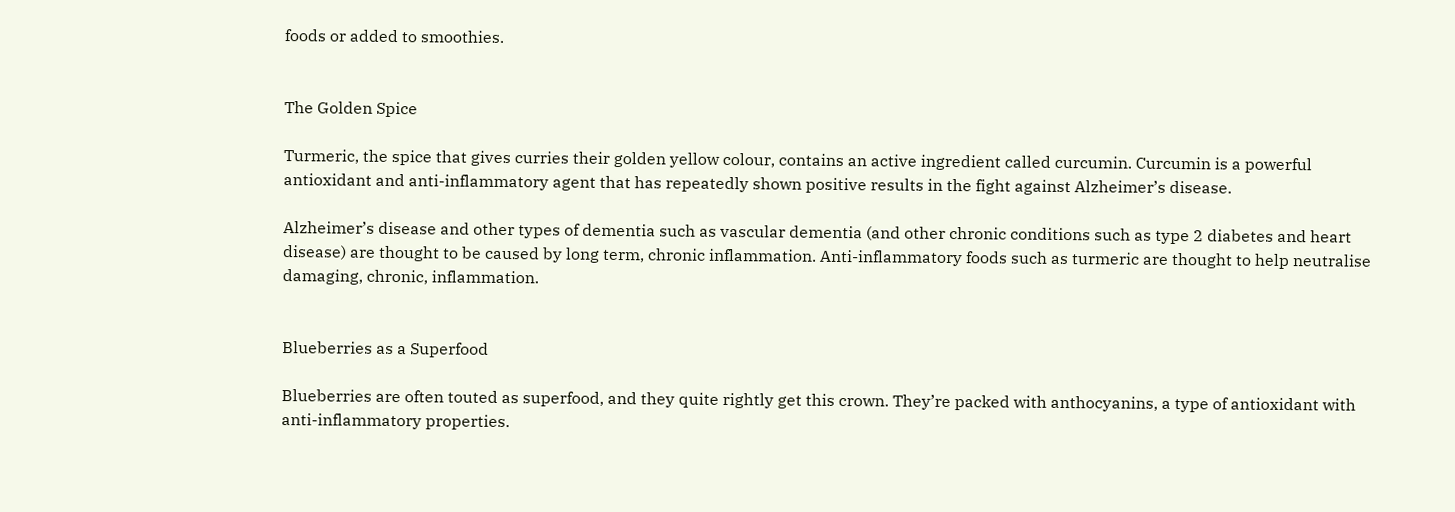foods or added to smoothies.


The Golden Spice

Turmeric, the spice that gives curries their golden yellow colour, contains an active ingredient called curcumin. Curcumin is a powerful antioxidant and anti-inflammatory agent that has repeatedly shown positive results in the fight against Alzheimer’s disease.

Alzheimer’s disease and other types of dementia such as vascular dementia (and other chronic conditions such as type 2 diabetes and heart disease) are thought to be caused by long term, chronic inflammation. Anti-inflammatory foods such as turmeric are thought to help neutralise damaging, chronic, inflammation.


Blueberries as a Superfood

Blueberries are often touted as superfood, and they quite rightly get this crown. They’re packed with anthocyanins, a type of antioxidant with anti-inflammatory properties.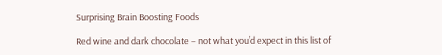Surprising Brain Boosting Foods

Red wine and dark chocolate – not what you’d expect in this list of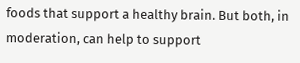foods that support a healthy brain. But both, in moderation, can help to support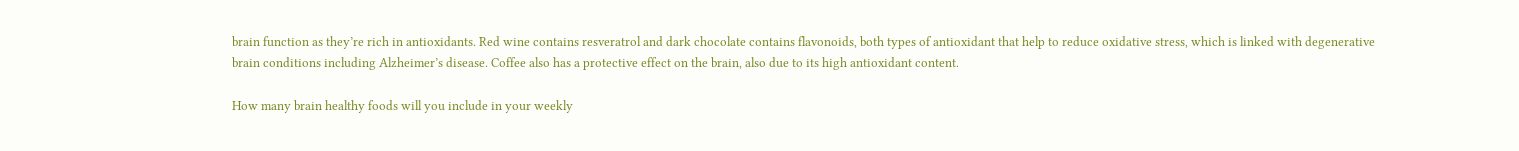brain function as they’re rich in antioxidants. Red wine contains resveratrol and dark chocolate contains flavonoids, both types of antioxidant that help to reduce oxidative stress, which is linked with degenerative brain conditions including Alzheimer’s disease. Coffee also has a protective effect on the brain, also due to its high antioxidant content.

How many brain healthy foods will you include in your weekly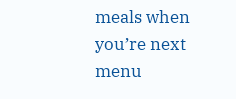meals when you’re next menu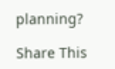planning?

Share This